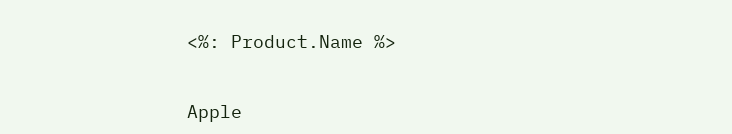<%: Product.Name %>


Apple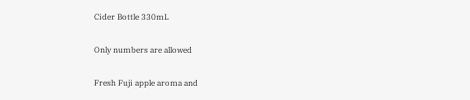Cider Bottle 330mL

Only numbers are allowed

Fresh Fuji apple aroma and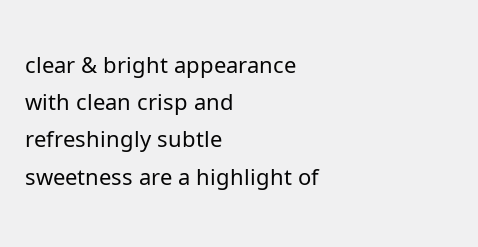clear & bright appearance with clean crisp and refreshingly subtle sweetness are a highlight of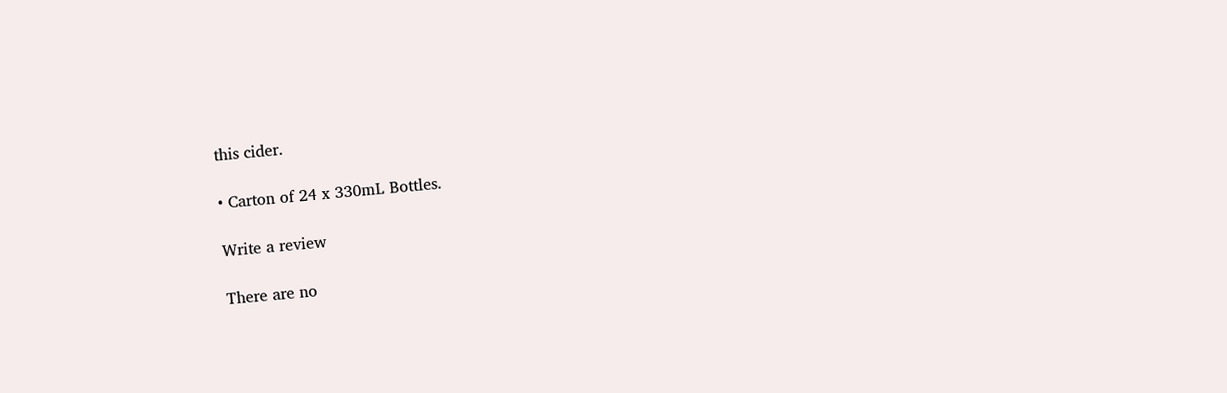this cider.

• Carton of 24 x 330mL Bottles.

Write a review

There are no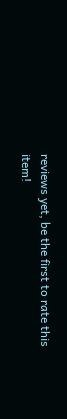reviews yet, be the first to rate this item!